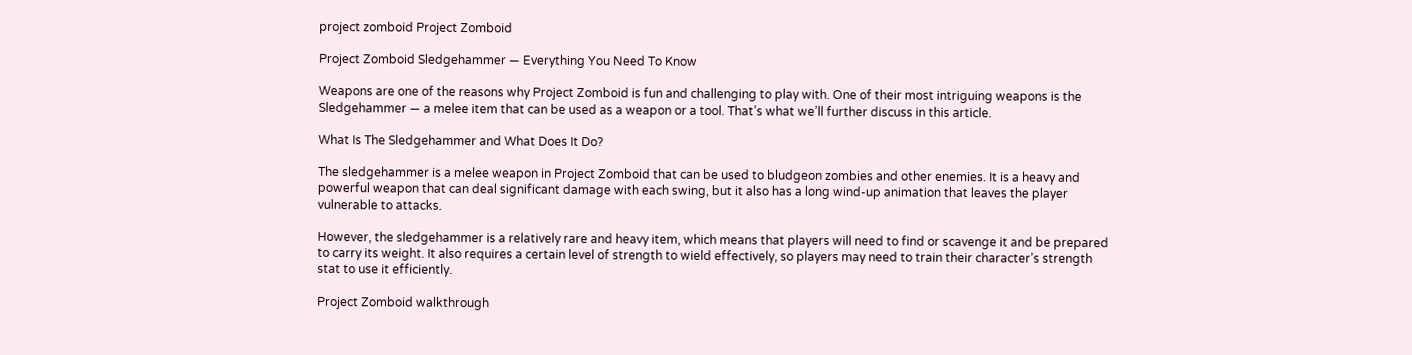project zomboid Project Zomboid

Project Zomboid Sledgehammer — Everything You Need To Know

Weapons are one of the reasons why Project Zomboid is fun and challenging to play with. One of their most intriguing weapons is the Sledgehammer — a melee item that can be used as a weapon or a tool. That’s what we’ll further discuss in this article.

What Is The Sledgehammer and What Does It Do?

The sledgehammer is a melee weapon in Project Zomboid that can be used to bludgeon zombies and other enemies. It is a heavy and powerful weapon that can deal significant damage with each swing, but it also has a long wind-up animation that leaves the player vulnerable to attacks.

However, the sledgehammer is a relatively rare and heavy item, which means that players will need to find or scavenge it and be prepared to carry its weight. It also requires a certain level of strength to wield effectively, so players may need to train their character’s strength stat to use it efficiently.

Project Zomboid walkthrough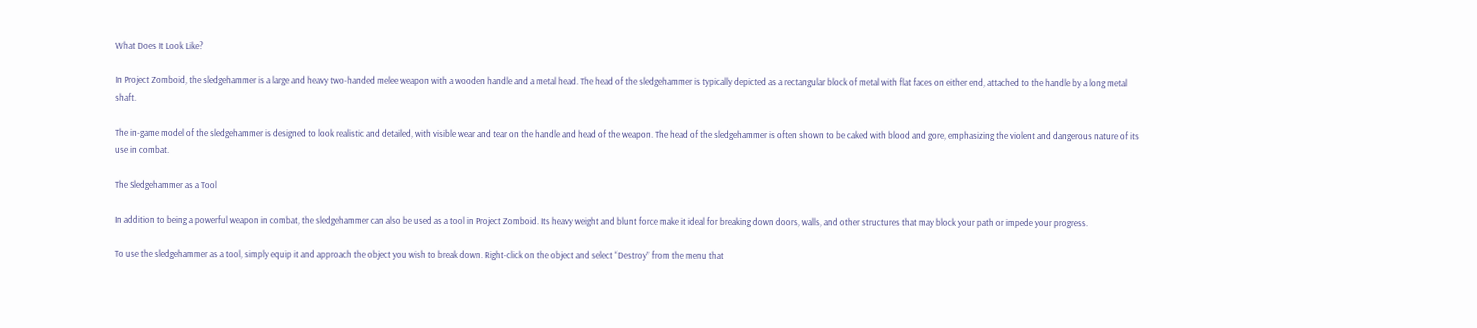What Does It Look Like?

In Project Zomboid, the sledgehammer is a large and heavy two-handed melee weapon with a wooden handle and a metal head. The head of the sledgehammer is typically depicted as a rectangular block of metal with flat faces on either end, attached to the handle by a long metal shaft.

The in-game model of the sledgehammer is designed to look realistic and detailed, with visible wear and tear on the handle and head of the weapon. The head of the sledgehammer is often shown to be caked with blood and gore, emphasizing the violent and dangerous nature of its use in combat.

The Sledgehammer as a Tool

In addition to being a powerful weapon in combat, the sledgehammer can also be used as a tool in Project Zomboid. Its heavy weight and blunt force make it ideal for breaking down doors, walls, and other structures that may block your path or impede your progress.

To use the sledgehammer as a tool, simply equip it and approach the object you wish to break down. Right-click on the object and select “Destroy” from the menu that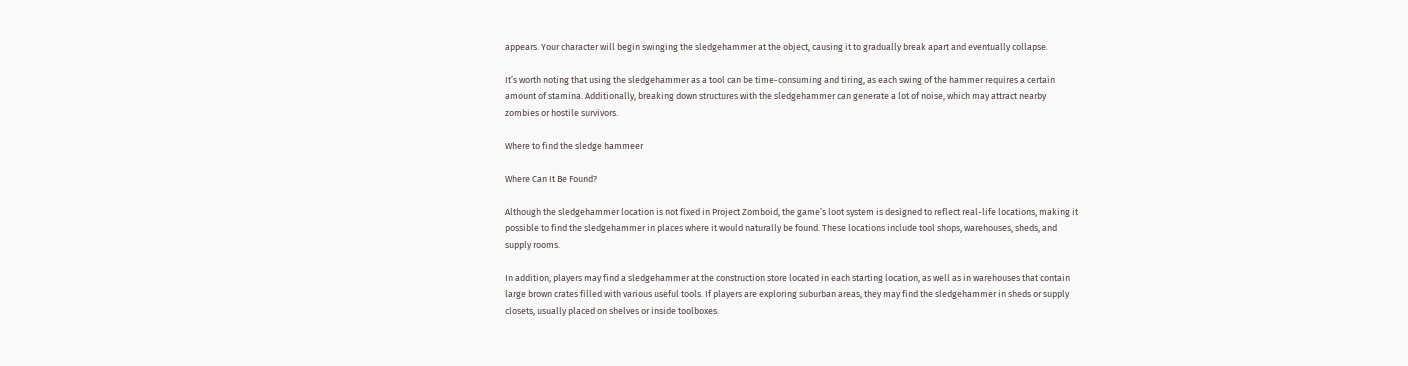appears. Your character will begin swinging the sledgehammer at the object, causing it to gradually break apart and eventually collapse.

It’s worth noting that using the sledgehammer as a tool can be time-consuming and tiring, as each swing of the hammer requires a certain amount of stamina. Additionally, breaking down structures with the sledgehammer can generate a lot of noise, which may attract nearby zombies or hostile survivors.

Where to find the sledge hammeer

Where Can It Be Found?

Although the sledgehammer location is not fixed in Project Zomboid, the game’s loot system is designed to reflect real-life locations, making it possible to find the sledgehammer in places where it would naturally be found. These locations include tool shops, warehouses, sheds, and supply rooms.

In addition, players may find a sledgehammer at the construction store located in each starting location, as well as in warehouses that contain large brown crates filled with various useful tools. If players are exploring suburban areas, they may find the sledgehammer in sheds or supply closets, usually placed on shelves or inside toolboxes.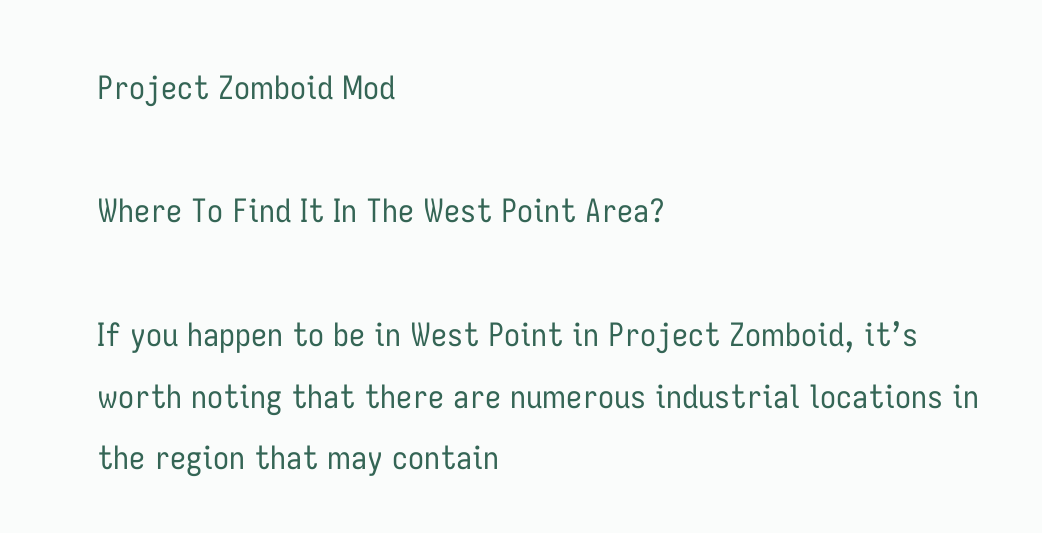Project Zomboid Mod

Where To Find It In The West Point Area?

If you happen to be in West Point in Project Zomboid, it’s worth noting that there are numerous industrial locations in the region that may contain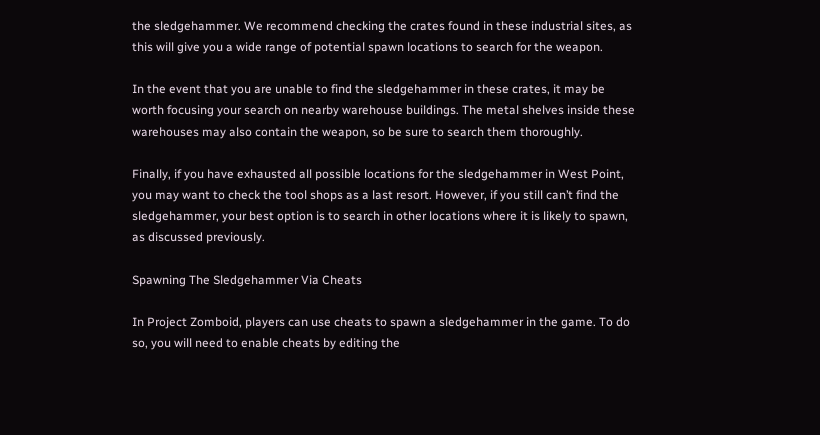the sledgehammer. We recommend checking the crates found in these industrial sites, as this will give you a wide range of potential spawn locations to search for the weapon.

In the event that you are unable to find the sledgehammer in these crates, it may be worth focusing your search on nearby warehouse buildings. The metal shelves inside these warehouses may also contain the weapon, so be sure to search them thoroughly.

Finally, if you have exhausted all possible locations for the sledgehammer in West Point, you may want to check the tool shops as a last resort. However, if you still can’t find the sledgehammer, your best option is to search in other locations where it is likely to spawn, as discussed previously.

Spawning The Sledgehammer Via Cheats

In Project Zomboid, players can use cheats to spawn a sledgehammer in the game. To do so, you will need to enable cheats by editing the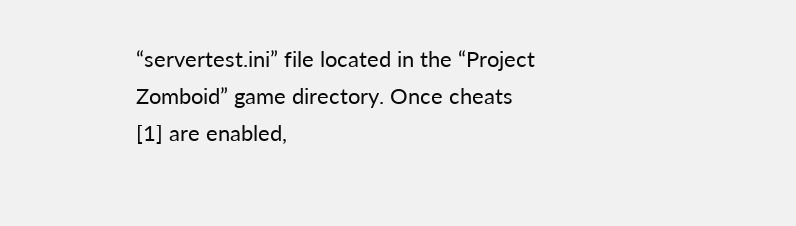“servertest.ini” file located in the “Project Zomboid” game directory. Once cheats [1] are enabled,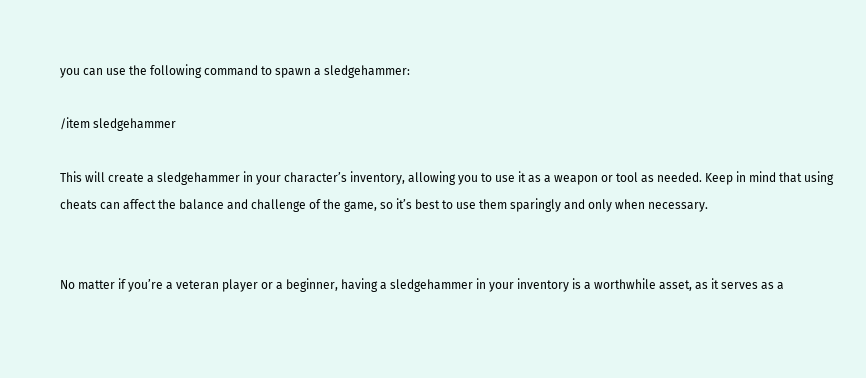you can use the following command to spawn a sledgehammer:

/item sledgehammer

This will create a sledgehammer in your character’s inventory, allowing you to use it as a weapon or tool as needed. Keep in mind that using cheats can affect the balance and challenge of the game, so it’s best to use them sparingly and only when necessary.


No matter if you’re a veteran player or a beginner, having a sledgehammer in your inventory is a worthwhile asset, as it serves as a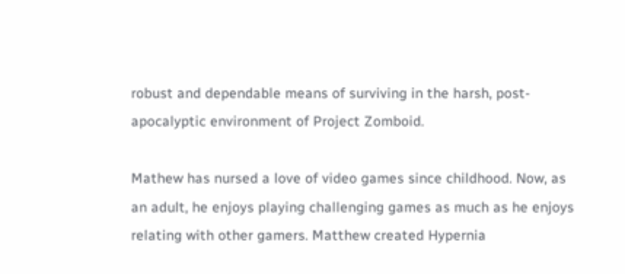robust and dependable means of surviving in the harsh, post-apocalyptic environment of Project Zomboid.

Mathew has nursed a love of video games since childhood. Now, as an adult, he enjoys playing challenging games as much as he enjoys relating with other gamers. Matthew created Hypernia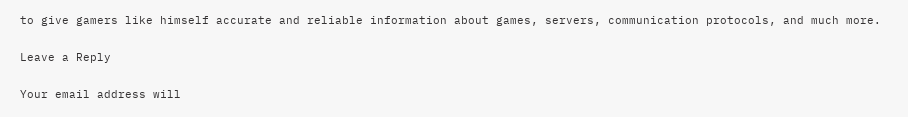to give gamers like himself accurate and reliable information about games, servers, communication protocols, and much more.

Leave a Reply

Your email address will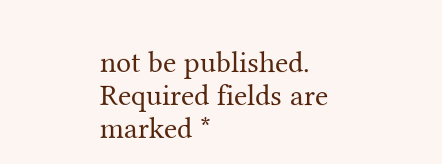not be published. Required fields are marked *